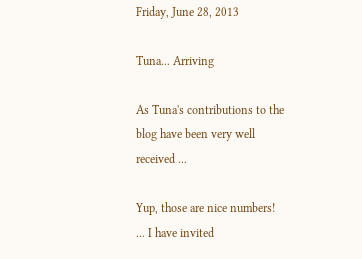Friday, June 28, 2013

Tuna... Arriving

As Tuna's contributions to the blog have been very well received ...

Yup, those are nice numbers!
... I have invited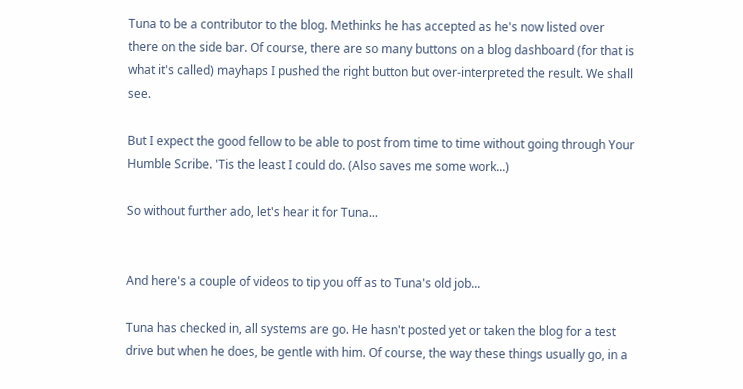Tuna to be a contributor to the blog. Methinks he has accepted as he's now listed over there on the side bar. Of course, there are so many buttons on a blog dashboard (for that is what it's called) mayhaps I pushed the right button but over-interpreted the result. We shall see.

But I expect the good fellow to be able to post from time to time without going through Your Humble Scribe. 'Tis the least I could do. (Also saves me some work...)

So without further ado, let's hear it for Tuna...


And here's a couple of videos to tip you off as to Tuna's old job...

Tuna has checked in, all systems are go. He hasn't posted yet or taken the blog for a test drive but when he does, be gentle with him. Of course, the way these things usually go, in a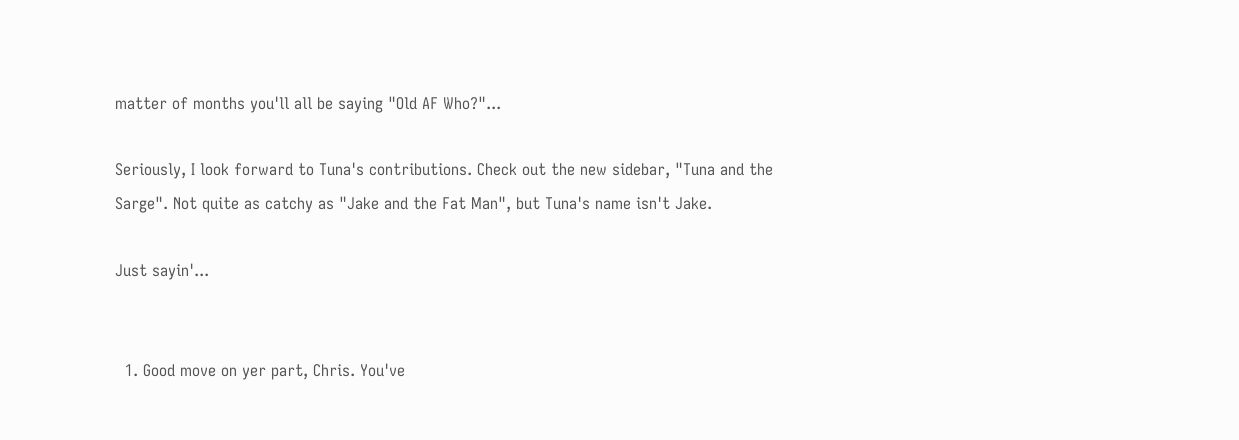matter of months you'll all be saying "Old AF Who?"...

Seriously, I look forward to Tuna's contributions. Check out the new sidebar, "Tuna and the Sarge". Not quite as catchy as "Jake and the Fat Man", but Tuna's name isn't Jake.

Just sayin'...


  1. Good move on yer part, Chris. You've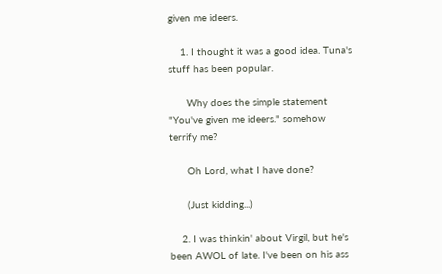given me ideers.

    1. I thought it was a good idea. Tuna's stuff has been popular.

      Why does the simple statement "You've given me ideers." somehow terrify me?

      Oh Lord, what I have done?

      (Just kidding...)

    2. I was thinkin' about Virgil, but he's been AWOL of late. I've been on his ass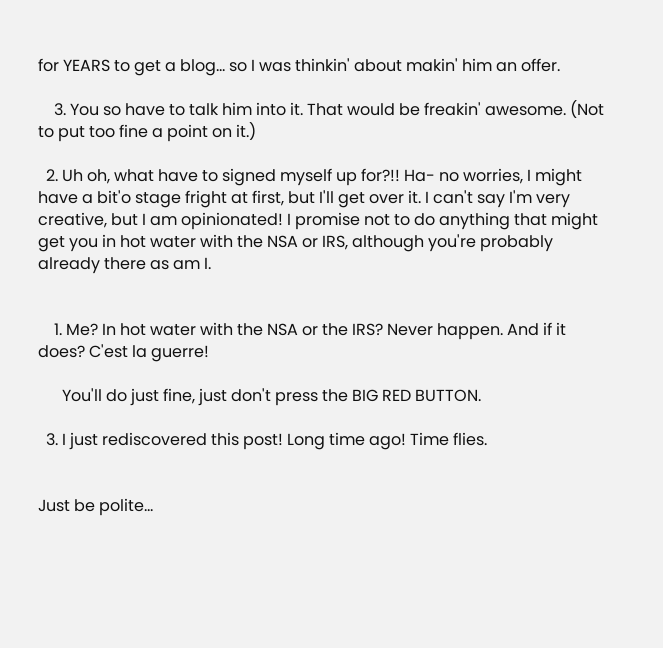for YEARS to get a blog... so I was thinkin' about makin' him an offer.

    3. You so have to talk him into it. That would be freakin' awesome. (Not to put too fine a point on it.)

  2. Uh oh, what have to signed myself up for?!! Ha- no worries, I might have a bit'o stage fright at first, but I'll get over it. I can't say I'm very creative, but I am opinionated! I promise not to do anything that might get you in hot water with the NSA or IRS, although you're probably already there as am I.


    1. Me? In hot water with the NSA or the IRS? Never happen. And if it does? C'est la guerre!

      You'll do just fine, just don't press the BIG RED BUTTON.

  3. I just rediscovered this post! Long time ago! Time flies.


Just be polite...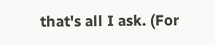that's all I ask. (For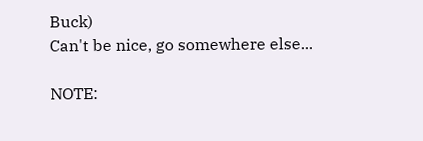Buck)
Can't be nice, go somewhere else...

NOTE: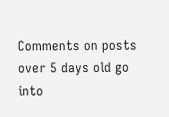Comments on posts over 5 days old go into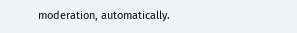moderation, automatically.